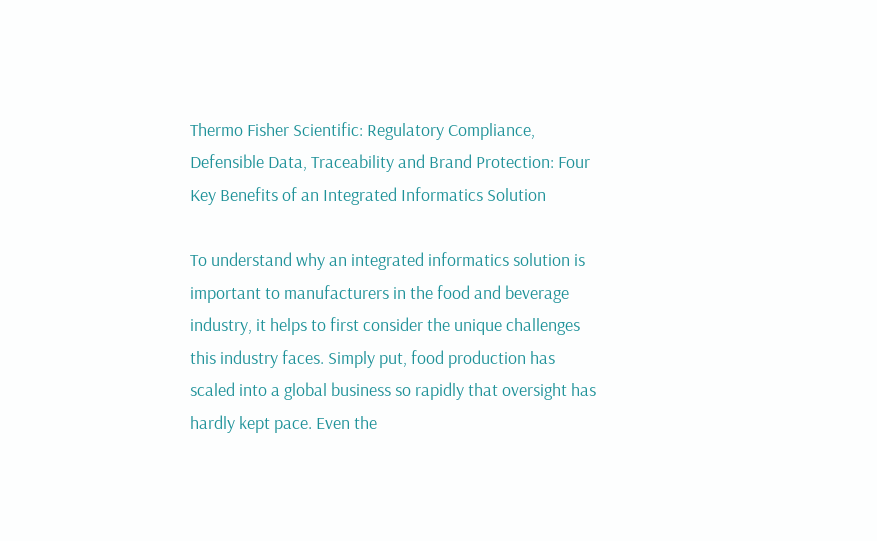Thermo Fisher Scientific: Regulatory Compliance, Defensible Data, Traceability and Brand Protection: Four Key Benefits of an Integrated Informatics Solution

To understand why an integrated informatics solution is important to manufacturers in the food and beverage industry, it helps to first consider the unique challenges this industry faces. Simply put, food production has scaled into a global business so rapidly that oversight has hardly kept pace. Even the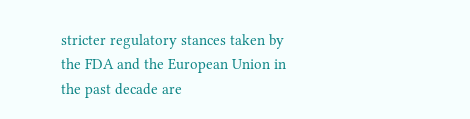stricter regulatory stances taken by the FDA and the European Union in the past decade are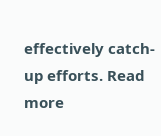effectively catch-up efforts. Read more